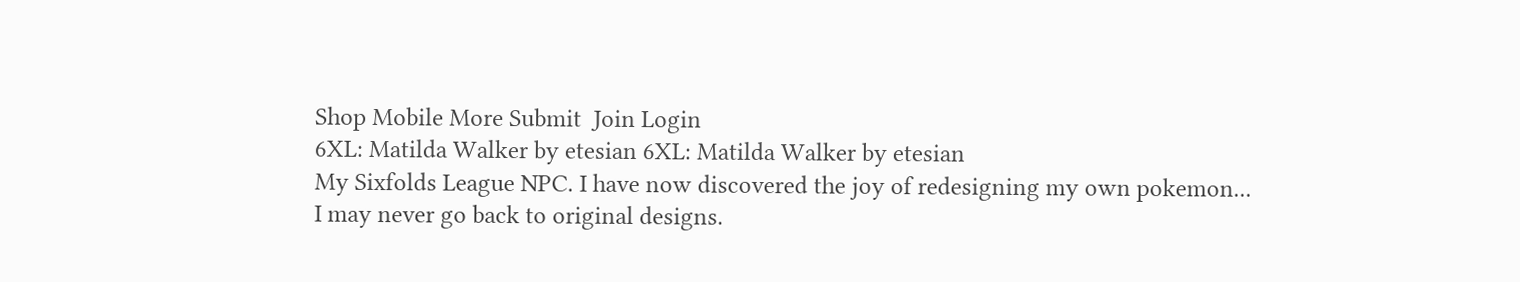Shop Mobile More Submit  Join Login
6XL: Matilda Walker by etesian 6XL: Matilda Walker by etesian
My Sixfolds League NPC. I have now discovered the joy of redesigning my own pokemon... I may never go back to original designs.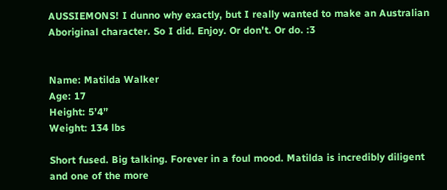AUSSIEMONS! I dunno why exactly, but I really wanted to make an Australian Aboriginal character. So I did. Enjoy. Or don't. Or do. :3


Name: Matilda Walker
Age: 17
Height: 5’4”
Weight: 134 lbs

Short fused. Big talking. Forever in a foul mood. Matilda is incredibly diligent and one of the more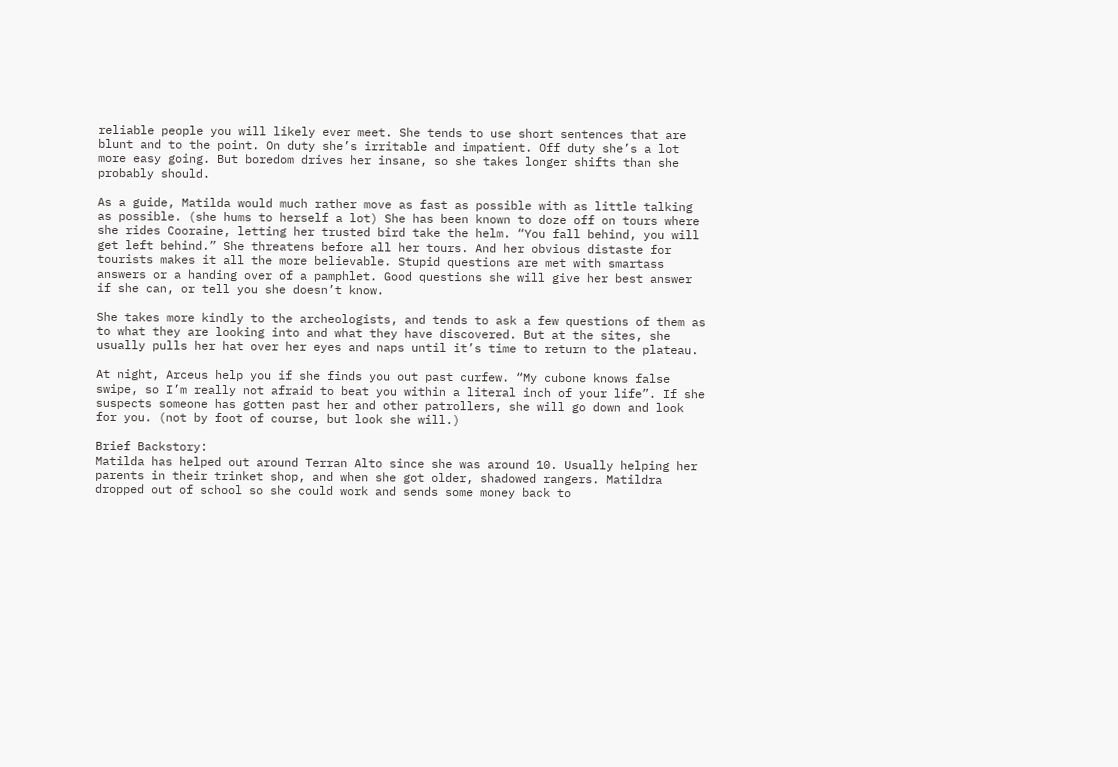reliable people you will likely ever meet. She tends to use short sentences that are blunt and to the point. On duty she’s irritable and impatient. Off duty she’s a lot more easy going. But boredom drives her insane, so she takes longer shifts than she probably should.

As a guide, Matilda would much rather move as fast as possible with as little talking as possible. (she hums to herself a lot) She has been known to doze off on tours where she rides Cooraine, letting her trusted bird take the helm. “You fall behind, you will get left behind.” She threatens before all her tours. And her obvious distaste for tourists makes it all the more believable. Stupid questions are met with smartass answers or a handing over of a pamphlet. Good questions she will give her best answer if she can, or tell you she doesn’t know.

She takes more kindly to the archeologists, and tends to ask a few questions of them as to what they are looking into and what they have discovered. But at the sites, she usually pulls her hat over her eyes and naps until it’s time to return to the plateau.

At night, Arceus help you if she finds you out past curfew. “My cubone knows false swipe, so I’m really not afraid to beat you within a literal inch of your life”. If she suspects someone has gotten past her and other patrollers, she will go down and look for you. (not by foot of course, but look she will.)

Brief Backstory:
Matilda has helped out around Terran Alto since she was around 10. Usually helping her parents in their trinket shop, and when she got older, shadowed rangers. Matildra dropped out of school so she could work and sends some money back to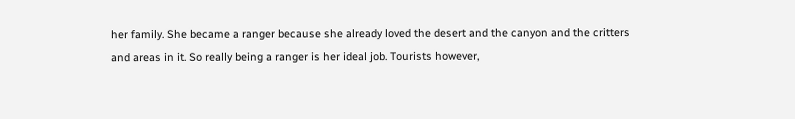her family. She became a ranger because she already loved the desert and the canyon and the critters and areas in it. So really being a ranger is her ideal job. Tourists however,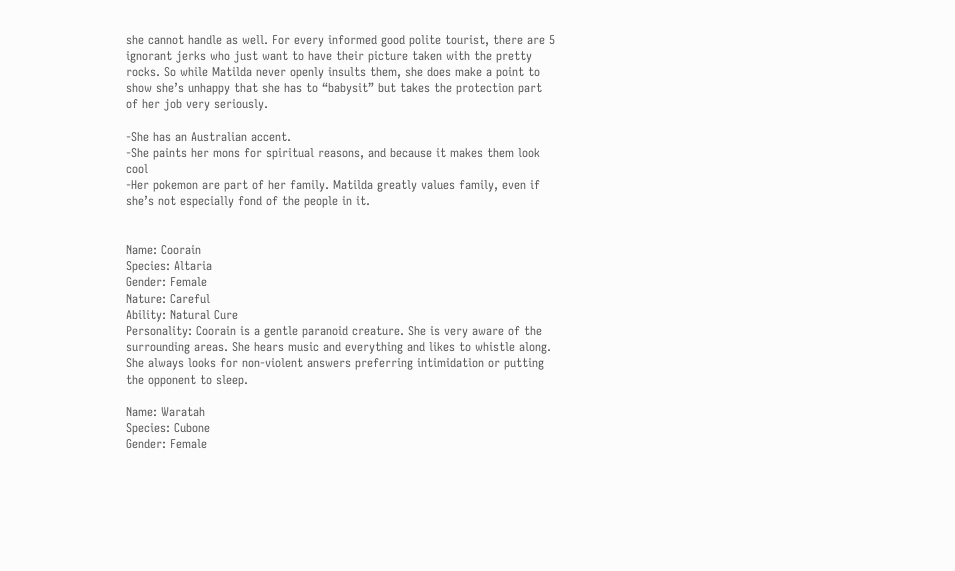she cannot handle as well. For every informed good polite tourist, there are 5 ignorant jerks who just want to have their picture taken with the pretty rocks. So while Matilda never openly insults them, she does make a point to show she’s unhappy that she has to “babysit” but takes the protection part of her job very seriously.

-She has an Australian accent.
-She paints her mons for spiritual reasons, and because it makes them look cool
-Her pokemon are part of her family. Matilda greatly values family, even if she’s not especially fond of the people in it.


Name: Coorain
Species: Altaria
Gender: Female
Nature: Careful
Ability: Natural Cure
Personality: Coorain is a gentle paranoid creature. She is very aware of the surrounding areas. She hears music and everything and likes to whistle along. She always looks for non-violent answers preferring intimidation or putting the opponent to sleep.

Name: Waratah
Species: Cubone
Gender: Female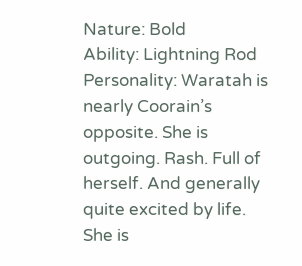Nature: Bold
Ability: Lightning Rod
Personality: Waratah is nearly Coorain’s opposite. She is outgoing. Rash. Full of herself. And generally quite excited by life. She is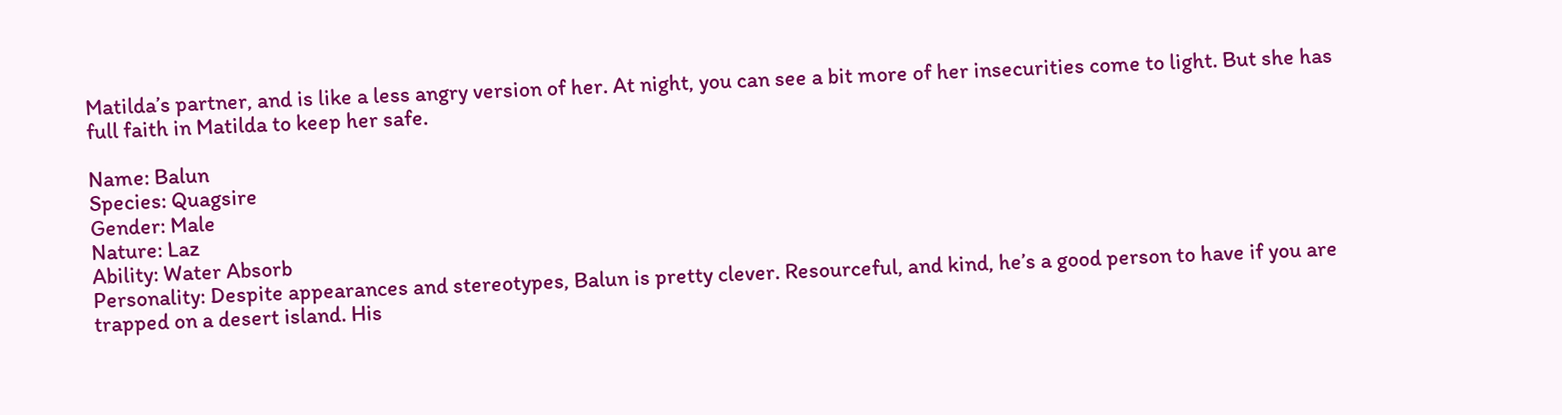Matilda’s partner, and is like a less angry version of her. At night, you can see a bit more of her insecurities come to light. But she has full faith in Matilda to keep her safe.

Name: Balun
Species: Quagsire
Gender: Male
Nature: Laz
Ability: Water Absorb
Personality: Despite appearances and stereotypes, Balun is pretty clever. Resourceful, and kind, he’s a good person to have if you are trapped on a desert island. His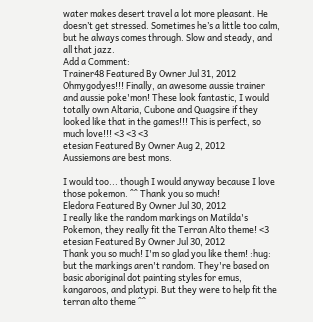water makes desert travel a lot more pleasant. He doesn’t get stressed. Sometimes he’s a little too calm, but he always comes through. Slow and steady, and all that jazz.
Add a Comment:
Trainer48 Featured By Owner Jul 31, 2012
Ohmygodyes!!! Finally, an awesome aussie trainer and aussie poke'mon! These look fantastic, I would totally own Altaria, Cubone and Quagsire if they looked like that in the games!!! This is perfect, so much love!!! <3 <3 <3
etesian Featured By Owner Aug 2, 2012
Aussiemons are best mons.

I would too... though I would anyway because I love those pokemon. ^^ Thank you so much!
Eledora Featured By Owner Jul 30, 2012
I really like the random markings on Matilda's Pokemon, they really fit the Terran Alto theme! <3
etesian Featured By Owner Jul 30, 2012
Thank you so much! I'm so glad you like them! :hug: but the markings aren't random. They're based on basic aboriginal dot painting styles for emus, kangaroos, and platypi. But they were to help fit the terran alto theme ^^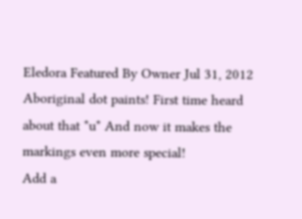Eledora Featured By Owner Jul 31, 2012
Aboriginal dot paints! First time heard about that *u* And now it makes the markings even more special!
Add a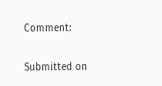Comment:


Submitted on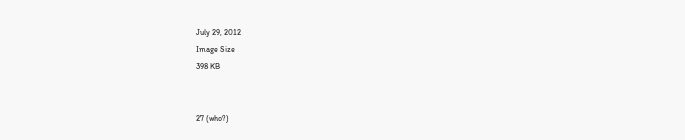July 29, 2012
Image Size
398 KB


27 (who?)